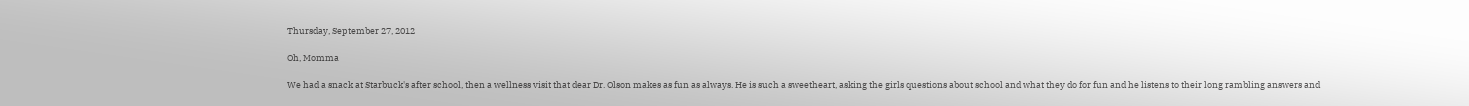Thursday, September 27, 2012

Oh, Momma

We had a snack at Starbuck's after school, then a wellness visit that dear Dr. Olson makes as fun as always. He is such a sweetheart, asking the girls questions about school and what they do for fun and he listens to their long rambling answers and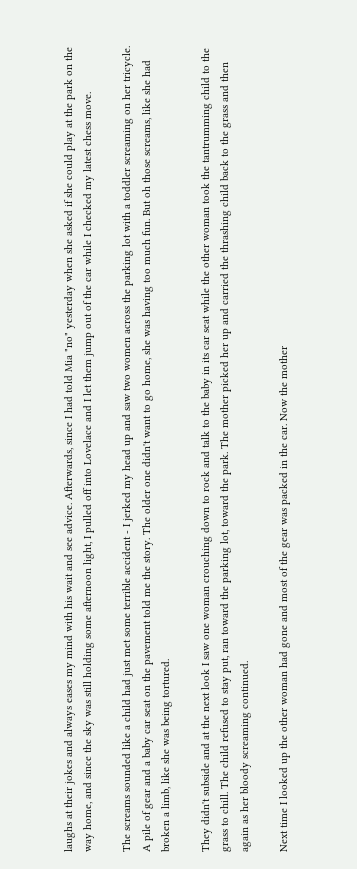laughs at their jokes and always eases my mind with his wait and see advice. Afterwards, since I had told Mia "no" yesterday when she asked if she could play at the park on the way home, and since the sky was still holding some afternoon light, I pulled off into Lovelace and I let them jump out of the car while I checked my latest chess move.

The screams sounded like a child had just met some terrible accident - I jerked my head up and saw two women across the parking lot with a toddler screaming on her tricycle. A pile of gear and a baby car seat on the pavement told me the story. The older one didn't want to go home, she was having too much fun. But oh those screams, like she had broken a limb, like she was being tortured.

They didn't subside and at the next look I saw one woman crouching down to rock and talk to the baby in its car seat while the other woman took the tantrumming child to the grass to chill. The child refused to stay put, ran toward the parking lot, toward the park. The mother picked her up and carried the thrashing child back to the grass and then again as her bloody screaming continued.

Next time I looked up the other woman had gone and most of the gear was packed in the car. Now the mother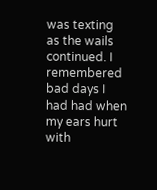was texting as the wails continued. I remembered bad days I had had when my ears hurt with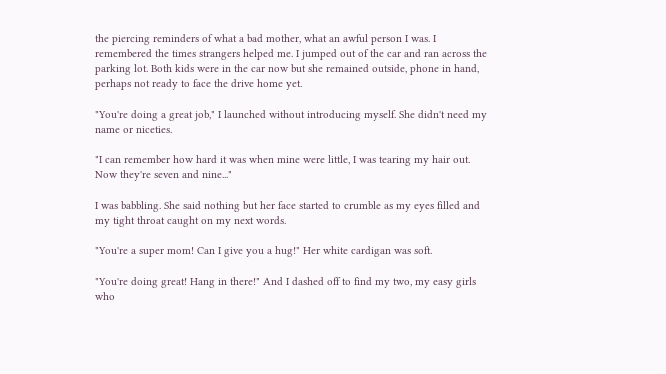the piercing reminders of what a bad mother, what an awful person I was. I remembered the times strangers helped me. I jumped out of the car and ran across the parking lot. Both kids were in the car now but she remained outside, phone in hand, perhaps not ready to face the drive home yet.

"You're doing a great job," I launched without introducing myself. She didn't need my name or niceties.

"I can remember how hard it was when mine were little, I was tearing my hair out. Now they're seven and nine..."

I was babbling. She said nothing but her face started to crumble as my eyes filled and my tight throat caught on my next words.

"You're a super mom! Can I give you a hug!" Her white cardigan was soft.

"You're doing great! Hang in there!" And I dashed off to find my two, my easy girls who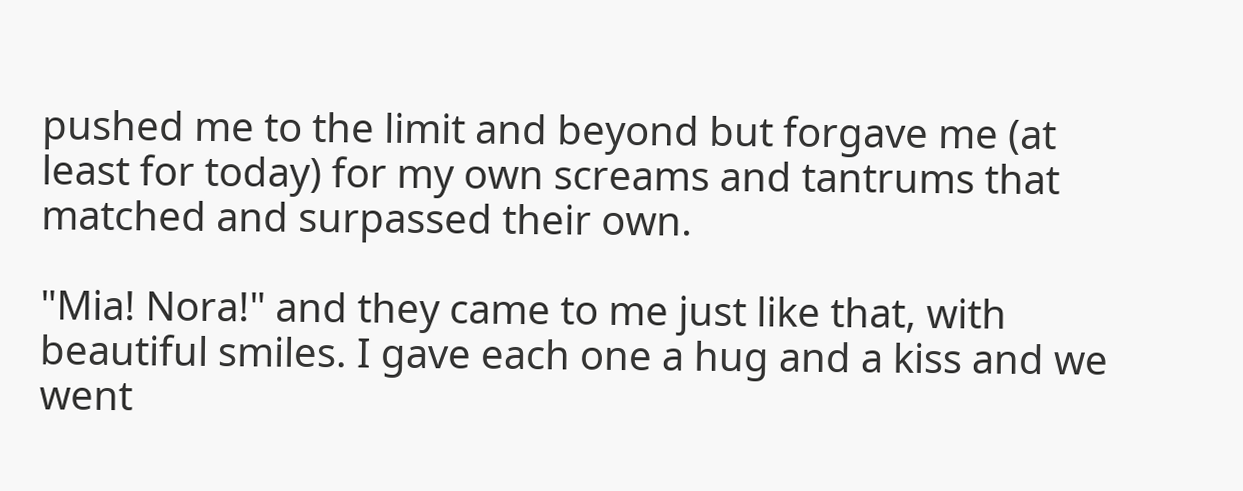pushed me to the limit and beyond but forgave me (at least for today) for my own screams and tantrums that matched and surpassed their own.

"Mia! Nora!" and they came to me just like that, with beautiful smiles. I gave each one a hug and a kiss and we went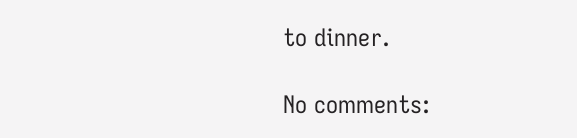to dinner.

No comments: